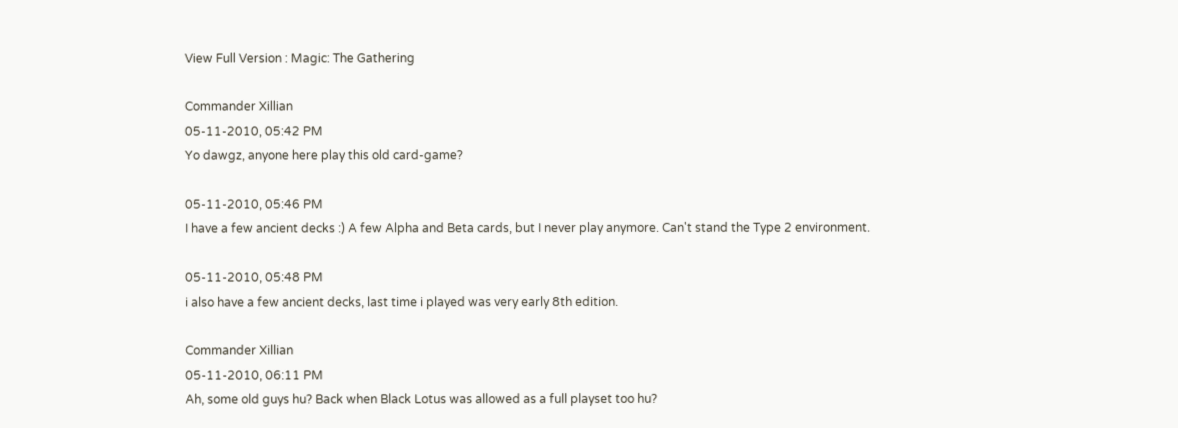View Full Version : Magic: The Gathering

Commander Xillian
05-11-2010, 05:42 PM
Yo dawgz, anyone here play this old card-game?

05-11-2010, 05:46 PM
I have a few ancient decks :) A few Alpha and Beta cards, but I never play anymore. Can't stand the Type 2 environment.

05-11-2010, 05:48 PM
i also have a few ancient decks, last time i played was very early 8th edition.

Commander Xillian
05-11-2010, 06:11 PM
Ah, some old guys hu? Back when Black Lotus was allowed as a full playset too hu?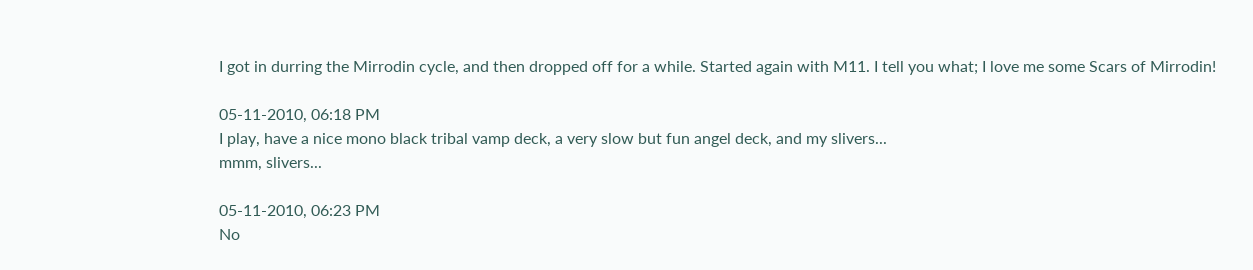I got in durring the Mirrodin cycle, and then dropped off for a while. Started again with M11. I tell you what; I love me some Scars of Mirrodin!

05-11-2010, 06:18 PM
I play, have a nice mono black tribal vamp deck, a very slow but fun angel deck, and my slivers...
mmm, slivers...

05-11-2010, 06:23 PM
No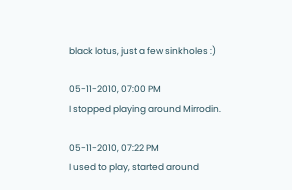black lotus, just a few sinkholes :)

05-11-2010, 07:00 PM
I stopped playing around Mirrodin.

05-11-2010, 07:22 PM
I used to play, started around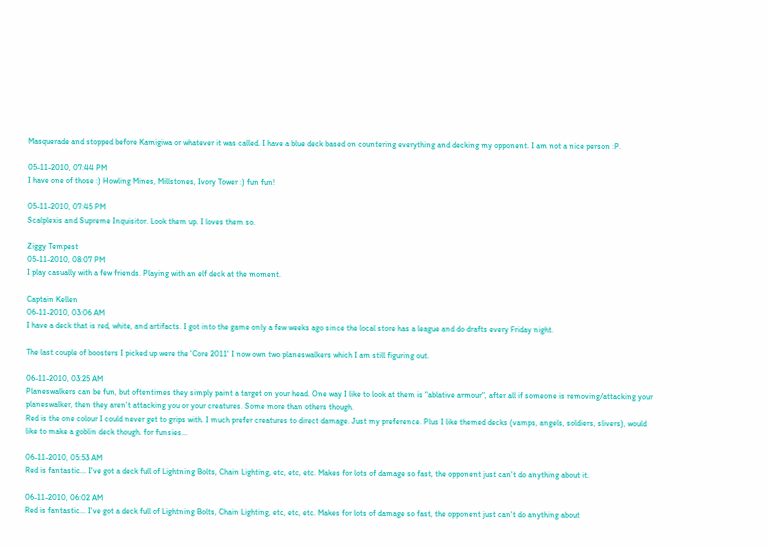Masquerade and stopped before Kamigiwa or whatever it was called. I have a blue deck based on countering everything and decking my opponent. I am not a nice person :P.

05-11-2010, 07:44 PM
I have one of those :) Howling Mines, Millstones, Ivory Tower :) fun fun!

05-11-2010, 07:45 PM
Scalplexis and Supreme Inquisitor. Look them up. I loves them so.

Ziggy Tempest
05-11-2010, 08:07 PM
I play casually with a few friends. Playing with an elf deck at the moment.

Captain Kellen
06-11-2010, 03:06 AM
I have a deck that is red, white, and artifacts. I got into the game only a few weeks ago since the local store has a league and do drafts every Friday night.

The last couple of boosters I picked up were the 'Core 2011' I now own two planeswalkers which I am still figuring out.

06-11-2010, 03:25 AM
Planeswalkers can be fun, but oftentimes they simply paint a target on your head. One way I like to look at them is "ablative armour", after all if someone is removing/attacking your planeswalker, then they aren't attacking you or your creatures. Some more than others though.
Red is the one colour I could never get to grips with. I much prefer creatures to direct damage. Just my preference. Plus I like themed decks (vamps, angels, soldiers, slivers), would like to make a goblin deck though. for funsies...

06-11-2010, 05:53 AM
Red is fantastic... I've got a deck full of Lightning Bolts, Chain Lighting, etc, etc, etc. Makes for lots of damage so fast, the opponent just can't do anything about it.

06-11-2010, 06:02 AM
Red is fantastic... I've got a deck full of Lightning Bolts, Chain Lighting, etc, etc, etc. Makes for lots of damage so fast, the opponent just can't do anything about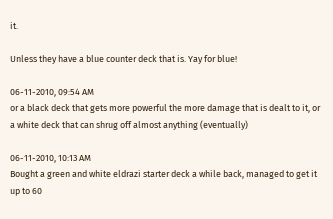it.

Unless they have a blue counter deck that is. Yay for blue!

06-11-2010, 09:54 AM
or a black deck that gets more powerful the more damage that is dealt to it, or a white deck that can shrug off almost anything (eventually)

06-11-2010, 10:13 AM
Bought a green and white eldrazi starter deck a while back, managed to get it up to 60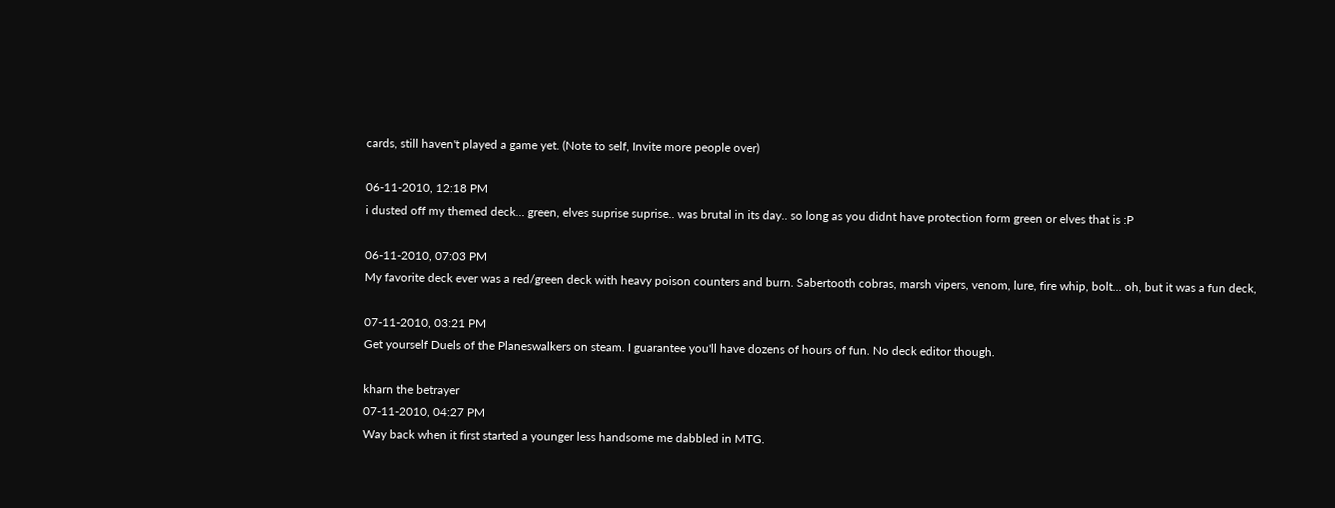cards, still haven't played a game yet. (Note to self, Invite more people over)

06-11-2010, 12:18 PM
i dusted off my themed deck... green, elves suprise suprise.. was brutal in its day.. so long as you didnt have protection form green or elves that is :P

06-11-2010, 07:03 PM
My favorite deck ever was a red/green deck with heavy poison counters and burn. Sabertooth cobras, marsh vipers, venom, lure, fire whip, bolt... oh, but it was a fun deck,

07-11-2010, 03:21 PM
Get yourself Duels of the Planeswalkers on steam. I guarantee you'll have dozens of hours of fun. No deck editor though.

kharn the betrayer
07-11-2010, 04:27 PM
Way back when it first started a younger less handsome me dabbled in MTG.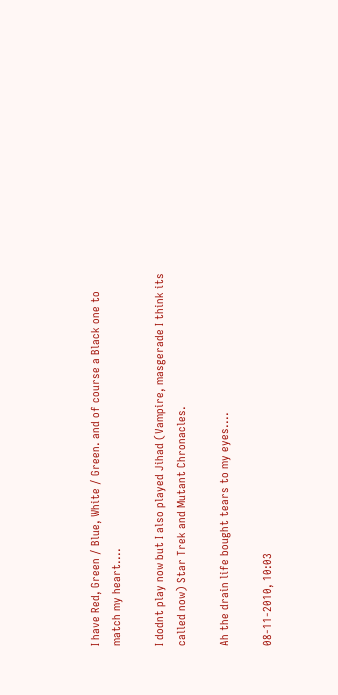I have Red, Green / Blue, White / Green. and of course a Black one to match my heart....

I dodnt play now but I also played Jihad (Vampire, masgerade I think its called now) Star Trek and Mutant Chronacles.

Ah the drain life bought tears to my eyes....

08-11-2010, 10:03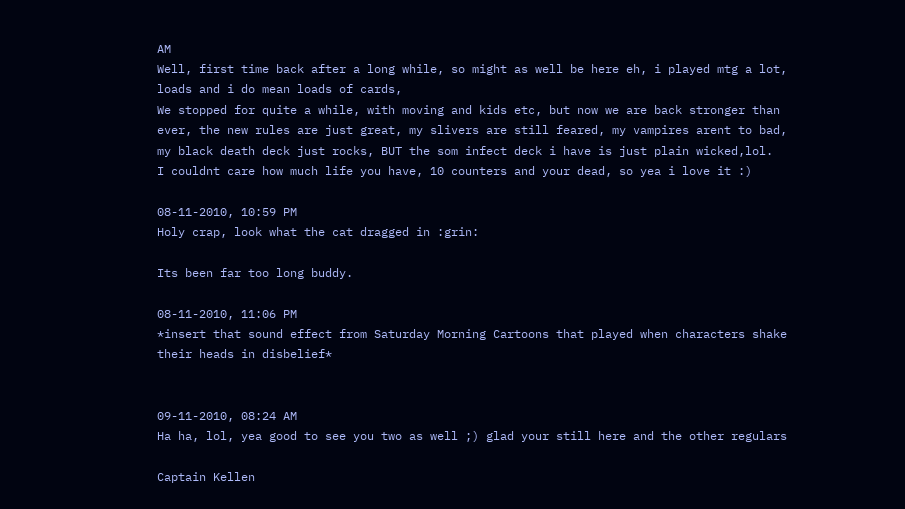AM
Well, first time back after a long while, so might as well be here eh, i played mtg a lot, loads and i do mean loads of cards,
We stopped for quite a while, with moving and kids etc, but now we are back stronger than ever, the new rules are just great, my slivers are still feared, my vampires arent to bad, my black death deck just rocks, BUT the som infect deck i have is just plain wicked,lol.
I couldnt care how much life you have, 10 counters and your dead, so yea i love it :)

08-11-2010, 10:59 PM
Holy crap, look what the cat dragged in :grin:

Its been far too long buddy.

08-11-2010, 11:06 PM
*insert that sound effect from Saturday Morning Cartoons that played when characters shake their heads in disbelief*


09-11-2010, 08:24 AM
Ha ha, lol, yea good to see you two as well ;) glad your still here and the other regulars

Captain Kellen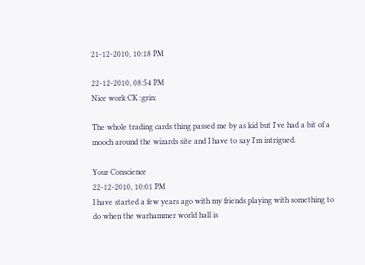21-12-2010, 10:18 PM

22-12-2010, 08:54 PM
Nice work CK :grin:

The whole trading cards thing passed me by as kid but I've had a bit of a mooch around the wizards site and I have to say I'm intrigued.

Your Conscience
22-12-2010, 10:01 PM
I have started a few years ago with my friends playing with something to do when the warhammer world hall is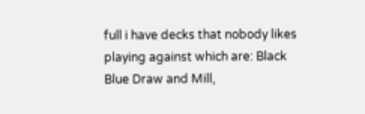full i have decks that nobody likes playing against which are: Black Blue Draw and Mill,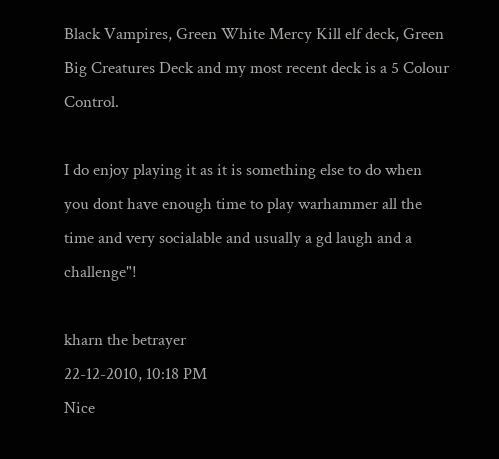Black Vampires, Green White Mercy Kill elf deck, Green Big Creatures Deck and my most recent deck is a 5 Colour Control.

I do enjoy playing it as it is something else to do when you dont have enough time to play warhammer all the time and very socialable and usually a gd laugh and a challenge"!

kharn the betrayer
22-12-2010, 10:18 PM
Nice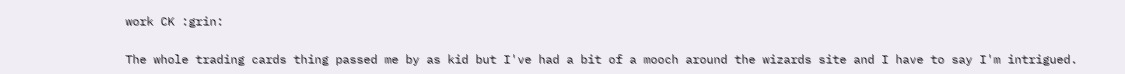work CK :grin:

The whole trading cards thing passed me by as kid but I've had a bit of a mooch around the wizards site and I have to say I'm intrigued.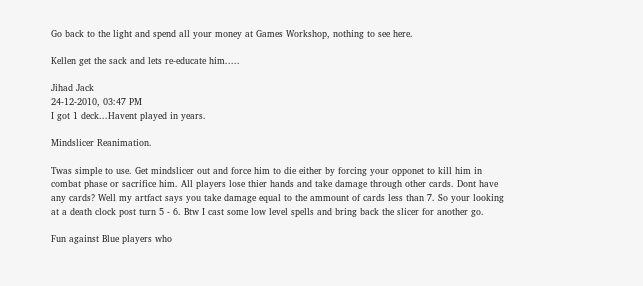Go back to the light and spend all your money at Games Workshop, nothing to see here.

Kellen get the sack and lets re-educate him.....

Jihad Jack
24-12-2010, 03:47 PM
I got 1 deck...Havent played in years.

Mindslicer Reanimation.

Twas simple to use. Get mindslicer out and force him to die either by forcing your opponet to kill him in combat phase or sacrifice him. All players lose thier hands and take damage through other cards. Dont have any cards? Well my artfact says you take damage equal to the ammount of cards less than 7. So your looking at a death clock post turn 5 - 6. Btw I cast some low level spells and bring back the slicer for another go.

Fun against Blue players who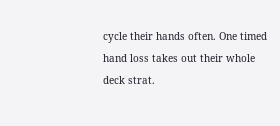cycle their hands often. One timed hand loss takes out their whole deck strat.